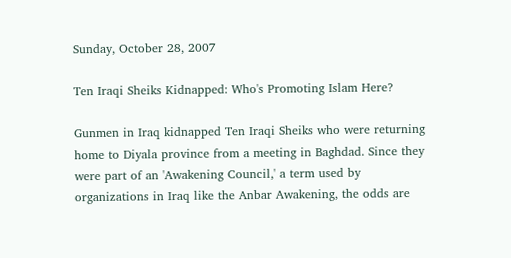Sunday, October 28, 2007

Ten Iraqi Sheiks Kidnapped: Who's Promoting Islam Here?

Gunmen in Iraq kidnapped Ten Iraqi Sheiks who were returning home to Diyala province from a meeting in Baghdad. Since they were part of an 'Awakening Council,' a term used by organizations in Iraq like the Anbar Awakening, the odds are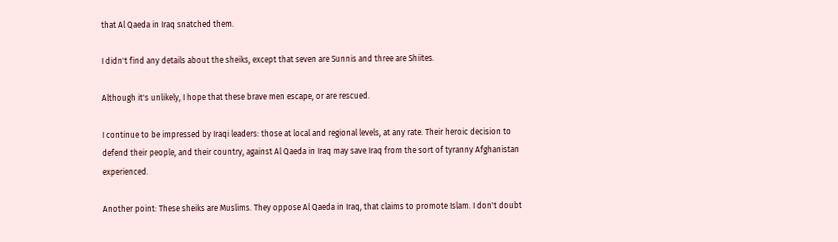that Al Qaeda in Iraq snatched them.

I didn't find any details about the sheiks, except that seven are Sunnis and three are Shiites.

Although it's unlikely, I hope that these brave men escape, or are rescued.

I continue to be impressed by Iraqi leaders: those at local and regional levels, at any rate. Their heroic decision to defend their people, and their country, against Al Qaeda in Iraq may save Iraq from the sort of tyranny Afghanistan experienced.

Another point: These sheiks are Muslims. They oppose Al Qaeda in Iraq, that claims to promote Islam. I don't doubt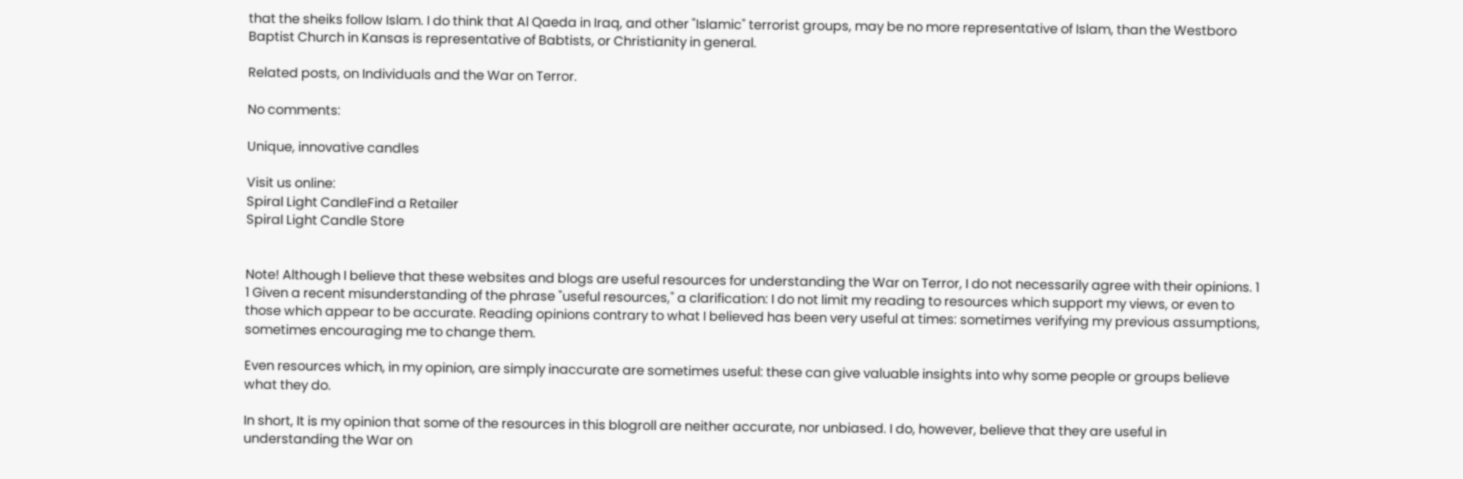that the sheiks follow Islam. I do think that Al Qaeda in Iraq, and other "Islamic" terrorist groups, may be no more representative of Islam, than the Westboro Baptist Church in Kansas is representative of Babtists, or Christianity in general.

Related posts, on Individuals and the War on Terror.

No comments:

Unique, innovative candles

Visit us online:
Spiral Light CandleFind a Retailer
Spiral Light Candle Store


Note! Although I believe that these websites and blogs are useful resources for understanding the War on Terror, I do not necessarily agree with their opinions. 1 1 Given a recent misunderstanding of the phrase "useful resources," a clarification: I do not limit my reading to resources which support my views, or even to those which appear to be accurate. Reading opinions contrary to what I believed has been very useful at times: sometimes verifying my previous assumptions, sometimes encouraging me to change them.

Even resources which, in my opinion, are simply inaccurate are sometimes useful: these can give valuable insights into why some people or groups believe what they do.

In short, It is my opinion that some of the resources in this blogroll are neither accurate, nor unbiased. I do, however, believe that they are useful in understanding the War on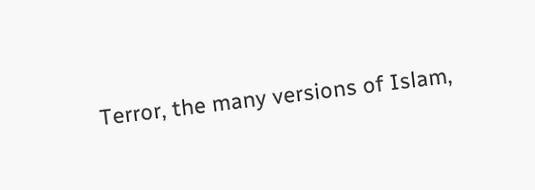Terror, the many versions of Islam,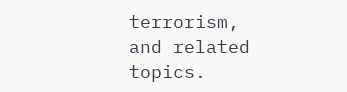terrorism, and related topics.